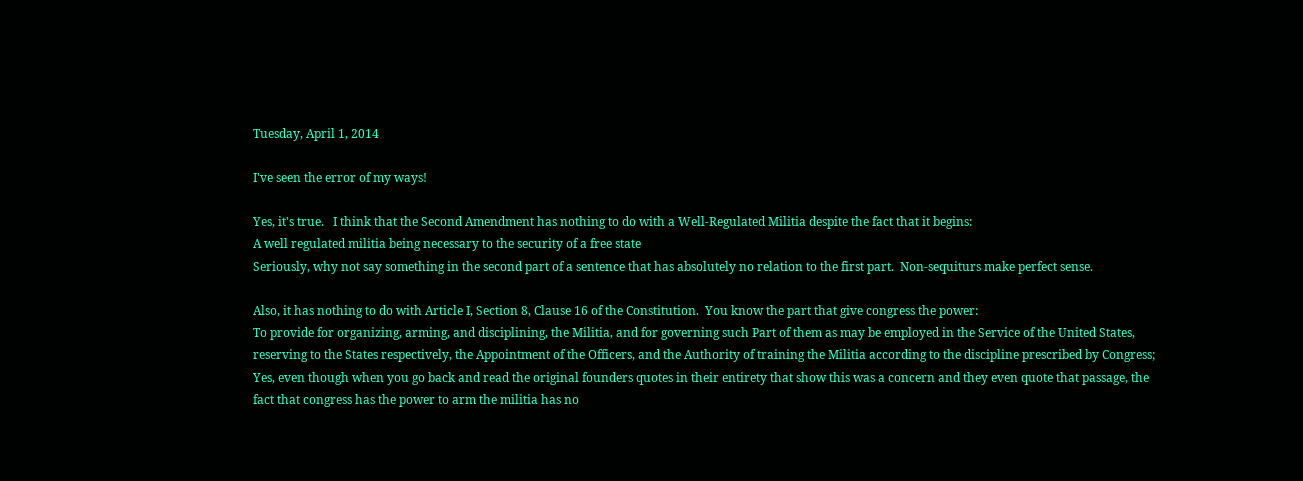Tuesday, April 1, 2014

I've seen the error of my ways!

Yes, it's true.   I think that the Second Amendment has nothing to do with a Well-Regulated Militia despite the fact that it begins:
A well regulated militia being necessary to the security of a free state
Seriously, why not say something in the second part of a sentence that has absolutely no relation to the first part.  Non-sequiturs make perfect sense.

Also, it has nothing to do with Article I, Section 8, Clause 16 of the Constitution.  You know the part that give congress the power:
To provide for organizing, arming, and disciplining, the Militia, and for governing such Part of them as may be employed in the Service of the United States, reserving to the States respectively, the Appointment of the Officers, and the Authority of training the Militia according to the discipline prescribed by Congress;
Yes, even though when you go back and read the original founders quotes in their entirety that show this was a concern and they even quote that passage, the fact that congress has the power to arm the militia has no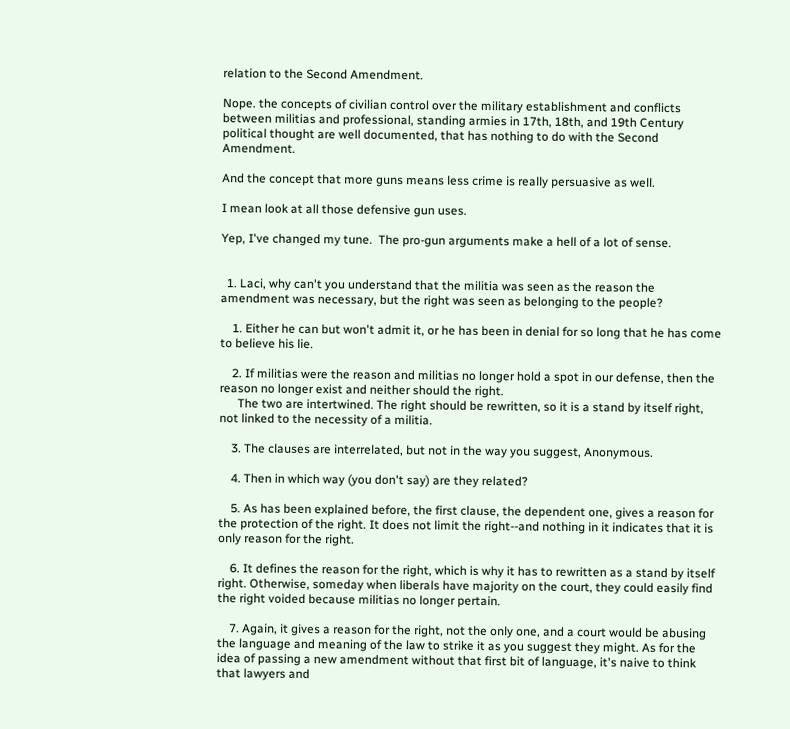relation to the Second Amendment.

Nope. the concepts of civilian control over the military establishment and conflicts between militias and professional, standing armies in 17th, 18th, and 19th Century political thought are well documented, that has nothing to do with the Second Amendment.

And the concept that more guns means less crime is really persuasive as well.

I mean look at all those defensive gun uses.

Yep, I've changed my tune.  The pro-gun arguments make a hell of a lot of sense.


  1. Laci, why can't you understand that the militia was seen as the reason the amendment was necessary, but the right was seen as belonging to the people?

    1. Either he can but won't admit it, or he has been in denial for so long that he has come to believe his lie.

    2. If militias were the reason and militias no longer hold a spot in our defense, then the reason no longer exist and neither should the right.
      The two are intertwined. The right should be rewritten, so it is a stand by itself right, not linked to the necessity of a militia.

    3. The clauses are interrelated, but not in the way you suggest, Anonymous.

    4. Then in which way (you don't say) are they related?

    5. As has been explained before, the first clause, the dependent one, gives a reason for the protection of the right. It does not limit the right--and nothing in it indicates that it is only reason for the right.

    6. It defines the reason for the right, which is why it has to rewritten as a stand by itself right. Otherwise, someday when liberals have majority on the court, they could easily find the right voided because militias no longer pertain.

    7. Again, it gives a reason for the right, not the only one, and a court would be abusing the language and meaning of the law to strike it as you suggest they might. As for the idea of passing a new amendment without that first bit of language, it's naive to think that lawyers and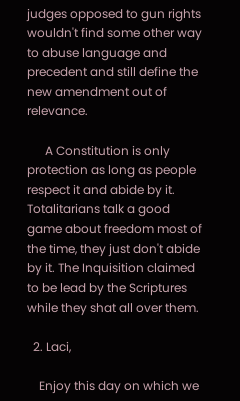judges opposed to gun rights wouldn't find some other way to abuse language and precedent and still define the new amendment out of relevance.

      A Constitution is only protection as long as people respect it and abide by it. Totalitarians talk a good game about freedom most of the time, they just don't abide by it. The Inquisition claimed to be lead by the Scriptures while they shat all over them.

  2. Laci,

    Enjoy this day on which we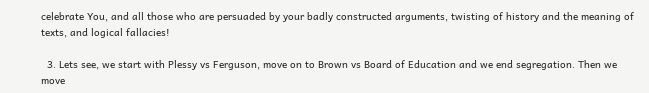celebrate You, and all those who are persuaded by your badly constructed arguments, twisting of history and the meaning of texts, and logical fallacies!

  3. Lets see, we start with Plessy vs Ferguson, move on to Brown vs Board of Education and we end segregation. Then we move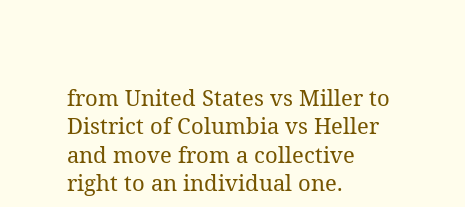from United States vs Miller to District of Columbia vs Heller and move from a collective right to an individual one.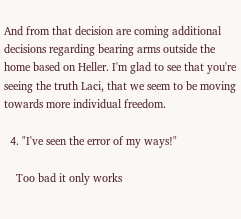And from that decision are coming additional decisions regarding bearing arms outside the home based on Heller. I'm glad to see that you're seeing the truth Laci, that we seem to be moving towards more individual freedom.

  4. "I've seen the error of my ways!"

    Too bad it only works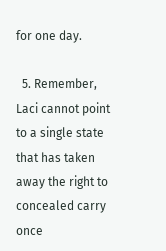for one day.

  5. Remember, Laci cannot point to a single state that has taken away the right to concealed carry once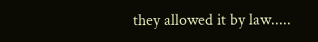they allowed it by law.....